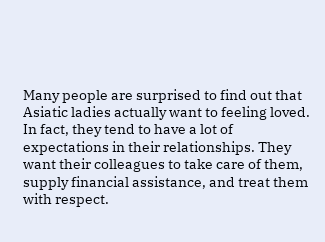Many people are surprised to find out that Asiatic ladies actually want to feeling loved. In fact, they tend to have a lot of expectations in their relationships. They want their colleagues to take care of them, supply financial assistance, and treat them with respect.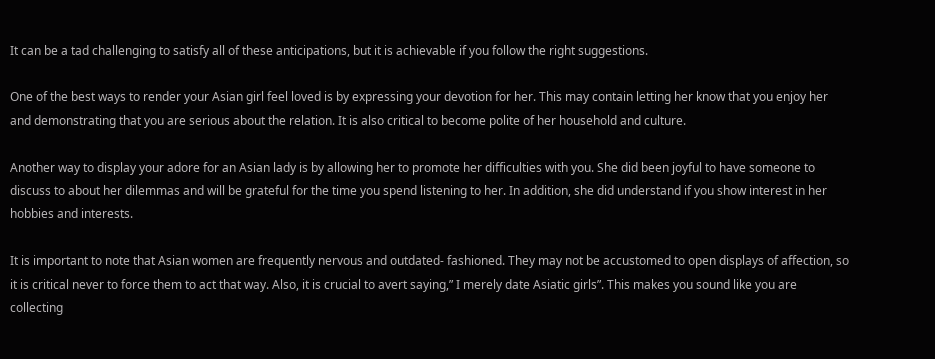It can be a tad challenging to satisfy all of these anticipations, but it is achievable if you follow the right suggestions.

One of the best ways to render your Asian girl feel loved is by expressing your devotion for her. This may contain letting her know that you enjoy her and demonstrating that you are serious about the relation. It is also critical to become polite of her household and culture.

Another way to display your adore for an Asian lady is by allowing her to promote her difficulties with you. She did been joyful to have someone to discuss to about her dilemmas and will be grateful for the time you spend listening to her. In addition, she did understand if you show interest in her hobbies and interests.

It is important to note that Asian women are frequently nervous and outdated- fashioned. They may not be accustomed to open displays of affection, so it is critical never to force them to act that way. Also, it is crucial to avert saying,” I merely date Asiatic girls”. This makes you sound like you are collecting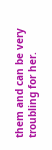them and can be very troubling for her.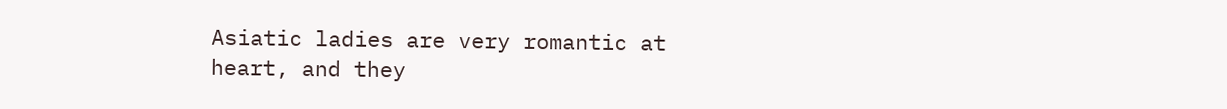Asiatic ladies are very romantic at heart, and they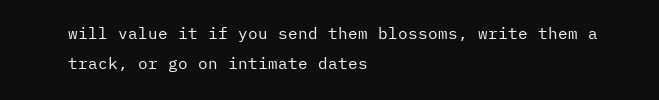will value it if you send them blossoms, write them a track, or go on intimate dates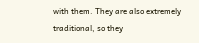with them. They are also extremely traditional, so they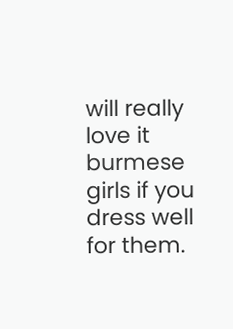will really love it burmese girls if you dress well for them.